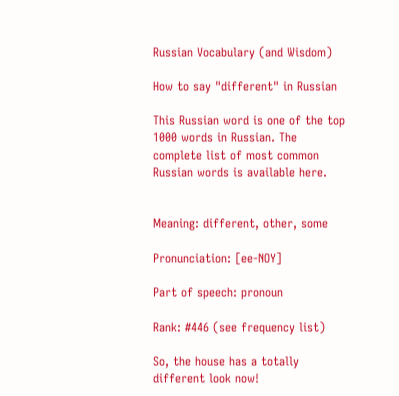Russian Vocabulary (and Wisdom)

How to say "different" in Russian

This Russian word is one of the top 1000 words in Russian. The complete list of most common Russian words is available here.


Meaning: different, other, some

Pronunciation: [ee-NOY]

Part of speech: pronoun

Rank: #446 (see frequency list)

So, the house has a totally different look now!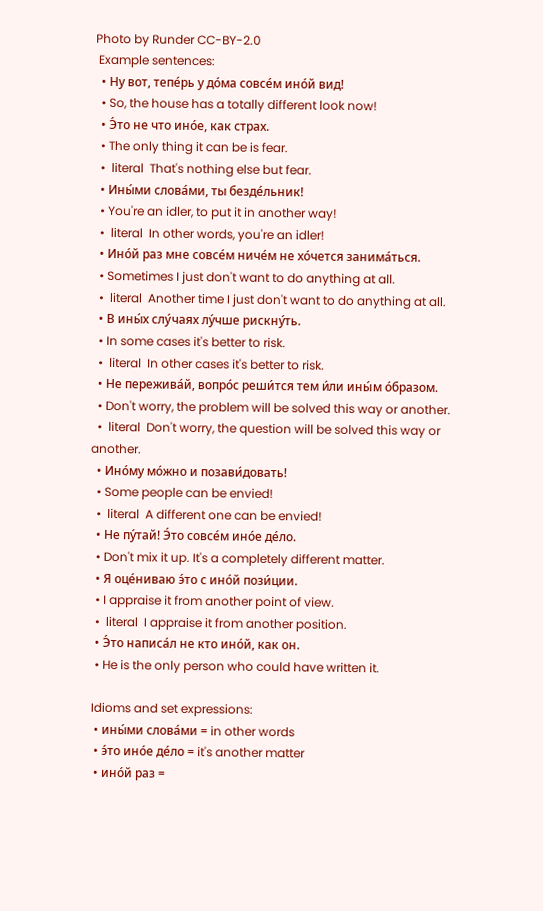Photo by Runder CC-BY-2.0
 Example sentences:
  • Ну вот, тепе́рь у до́ма совсе́м ино́й вид!
  • So, the house has a totally different look now!
  • Э́то не что ино́е, как страх.
  • The only thing it can be is fear.
  •  literal  That's nothing else but fear.
  • Ины́ми слова́ми, ты безде́льник!
  • You're an idler, to put it in another way!
  •  literal  In other words, you're an idler!
  • Ино́й раз мне совсе́м ниче́м не хо́чется занима́ться.
  • Sometimes I just don't want to do anything at all.
  •  literal  Another time I just don't want to do anything at all.
  • В ины́х слу́чаях лу́чше рискну́ть.
  • In some cases it's better to risk.
  •  literal  In other cases it's better to risk.
  • Не пережива́й, вопро́с реши́тся тем и́ли ины́м о́бразом.
  • Don't worry, the problem will be solved this way or another.
  •  literal  Don't worry, the question will be solved this way or another.
  • Ино́му мо́жно и позави́довать!
  • Some people can be envied!
  •  literal  A different one can be envied!
  • Не пу́тай! Э́то совсе́м ино́е де́ло.
  • Don't mix it up. It's a completely different matter.
  • Я оце́ниваю э́то с ино́й пози́ции.
  • I appraise it from another point of view.
  •  literal  I appraise it from another position.
  • Э́то написа́л не кто ино́й, как он.
  • He is the only person who could have written it.

 Idioms and set expressions:
  • ины́ми слова́ми = in other words
  • э́то ино́е де́ло = it's another matter
  • ино́й раз =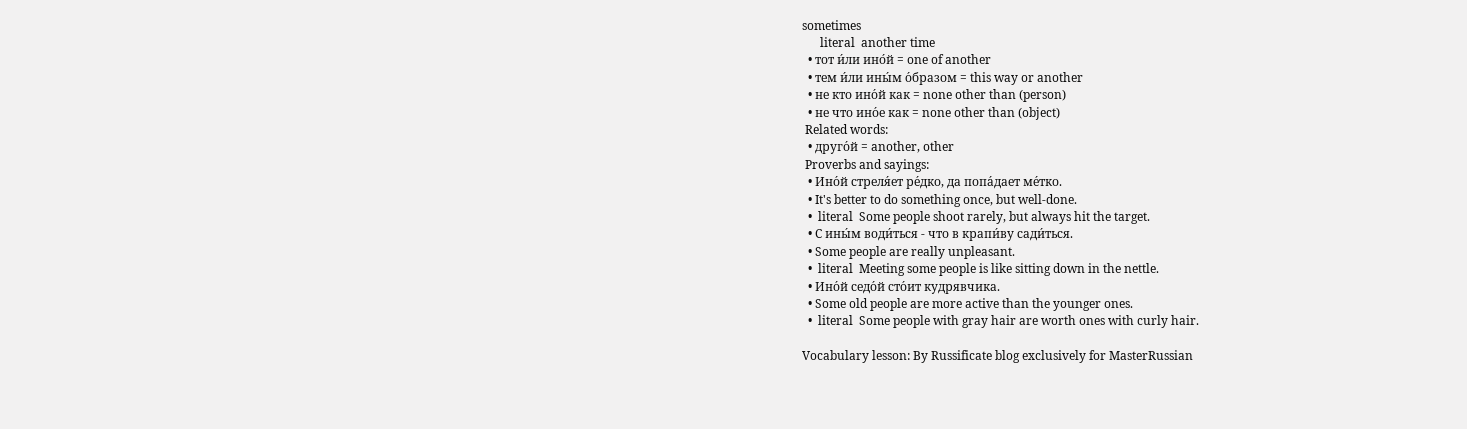sometimes
      literal  another time
  • тот и́ли ино́й = one of another
  • тем и́ли ины́м о́бразом = this way or another
  • не кто ино́й как = none other than (person)
  • не что ино́е как = none other than (object)
 Related words:
  • друго́й = another, other
 Proverbs and sayings:
  • Ино́й стреля́ет ре́дко, да попа́дает ме́тко.
  • It's better to do something once, but well-done.
  •  literal  Some people shoot rarely, but always hit the target.
  • С ины́м води́ться - что в крапи́ву сади́ться.
  • Some people are really unpleasant.
  •  literal  Meeting some people is like sitting down in the nettle.
  • Ино́й седо́й сто́ит кудрявчика.
  • Some old people are more active than the younger ones.
  •  literal  Some people with gray hair are worth ones with curly hair.

Vocabulary lesson: By Russificate blog exclusively for MasterRussian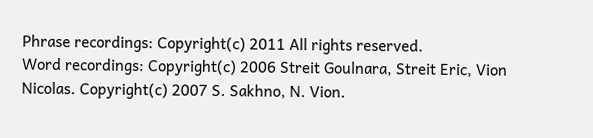Phrase recordings: Copyright(c) 2011 All rights reserved.
Word recordings: Copyright(c) 2006 Streit Goulnara, Streit Eric, Vion Nicolas. Copyright(c) 2007 S. Sakhno, N. Vion.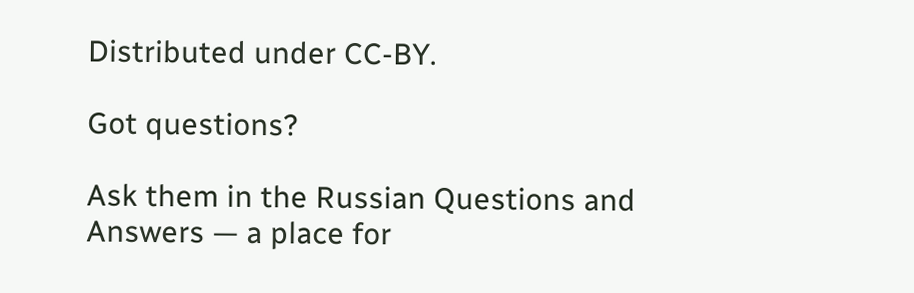Distributed under CC-BY.

Got questions?

Ask them in the Russian Questions and Answers — a place for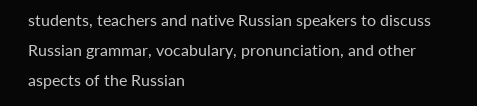students, teachers and native Russian speakers to discuss Russian grammar, vocabulary, pronunciation, and other aspects of the Russian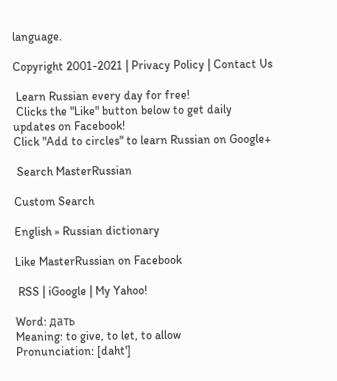language.

Copyright 2001-2021 | Privacy Policy | Contact Us

 Learn Russian every day for free!
 Clicks the "Like" button below to get daily updates on Facebook!
Click "Add to circles" to learn Russian on Google+

 Search MasterRussian

Custom Search

English » Russian dictionary

Like MasterRussian on Facebook

 RSS | iGoogle | My Yahoo!

Word: дать
Meaning: to give, to let, to allow
Pronunciation: [daht']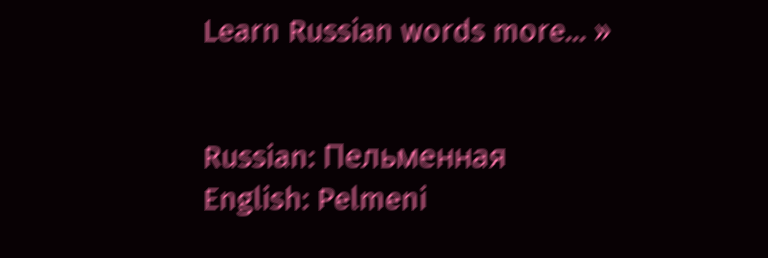Learn Russian words more... »


Russian: Пельменная
English: Pelmeni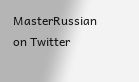MasterRussian on Twitter